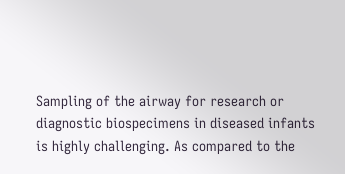Sampling of the airway for research or diagnostic biospecimens in diseased infants is highly challenging. As compared to the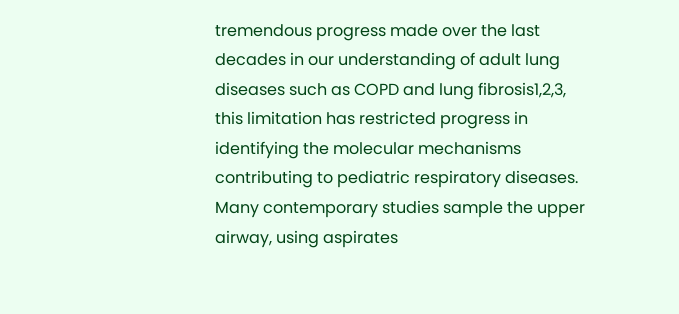tremendous progress made over the last decades in our understanding of adult lung diseases such as COPD and lung fibrosis1,2,3, this limitation has restricted progress in identifying the molecular mechanisms contributing to pediatric respiratory diseases. Many contemporary studies sample the upper airway, using aspirates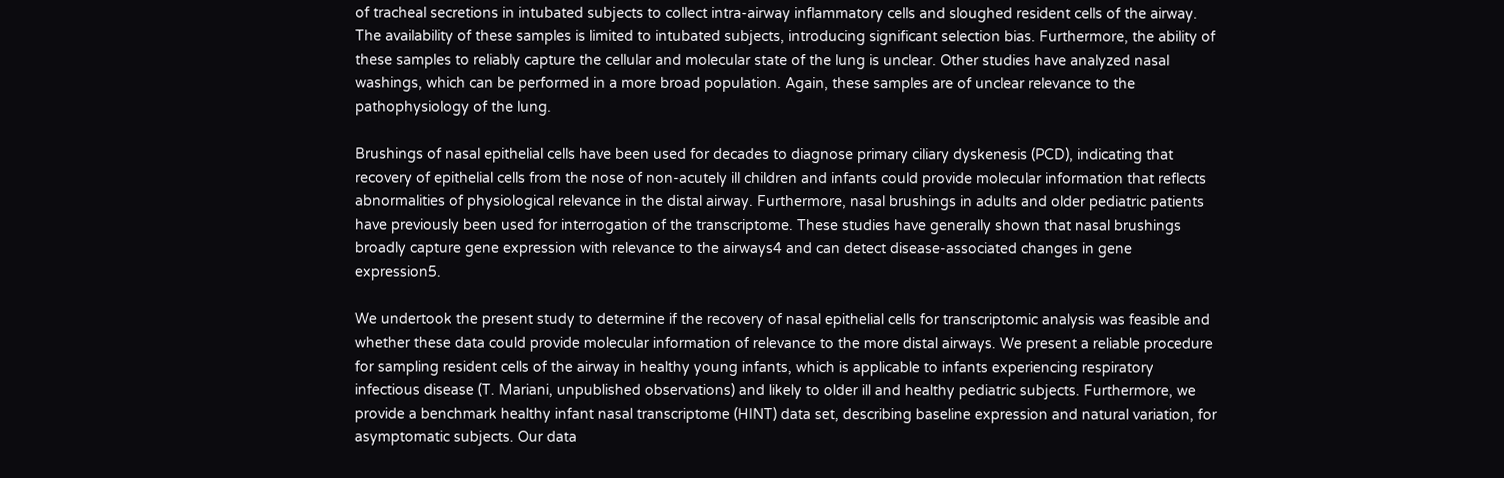of tracheal secretions in intubated subjects to collect intra-airway inflammatory cells and sloughed resident cells of the airway. The availability of these samples is limited to intubated subjects, introducing significant selection bias. Furthermore, the ability of these samples to reliably capture the cellular and molecular state of the lung is unclear. Other studies have analyzed nasal washings, which can be performed in a more broad population. Again, these samples are of unclear relevance to the pathophysiology of the lung.

Brushings of nasal epithelial cells have been used for decades to diagnose primary ciliary dyskenesis (PCD), indicating that recovery of epithelial cells from the nose of non-acutely ill children and infants could provide molecular information that reflects abnormalities of physiological relevance in the distal airway. Furthermore, nasal brushings in adults and older pediatric patients have previously been used for interrogation of the transcriptome. These studies have generally shown that nasal brushings broadly capture gene expression with relevance to the airways4 and can detect disease-associated changes in gene expression5.

We undertook the present study to determine if the recovery of nasal epithelial cells for transcriptomic analysis was feasible and whether these data could provide molecular information of relevance to the more distal airways. We present a reliable procedure for sampling resident cells of the airway in healthy young infants, which is applicable to infants experiencing respiratory infectious disease (T. Mariani, unpublished observations) and likely to older ill and healthy pediatric subjects. Furthermore, we provide a benchmark healthy infant nasal transcriptome (HINT) data set, describing baseline expression and natural variation, for asymptomatic subjects. Our data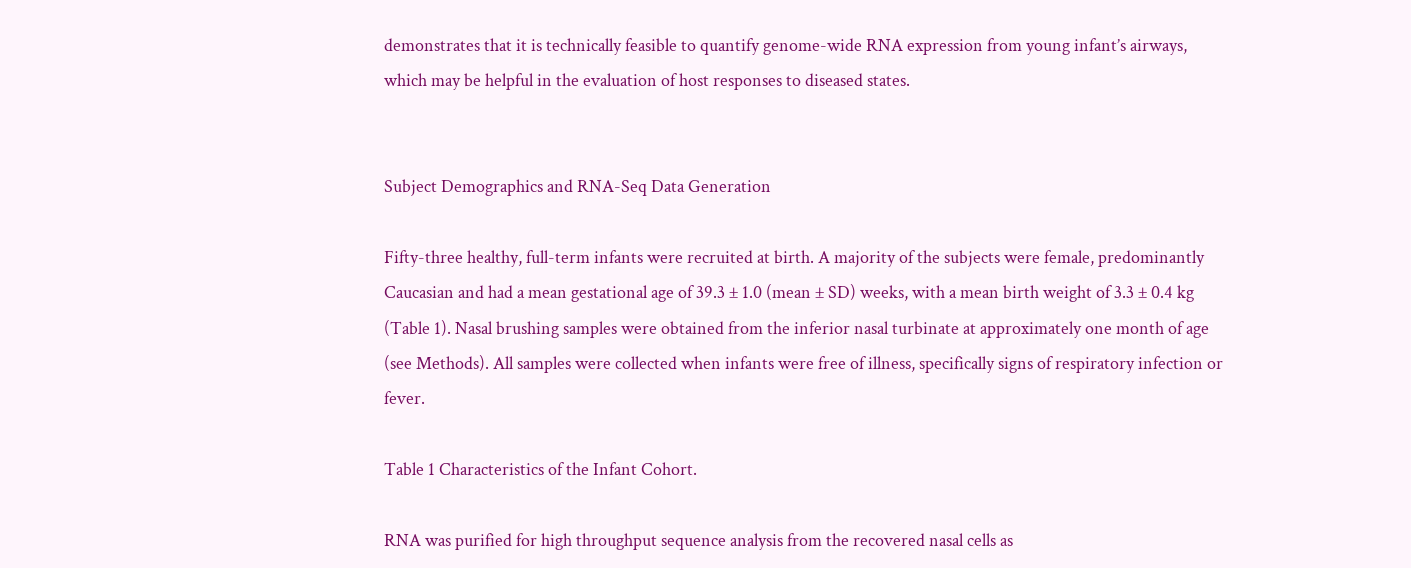demonstrates that it is technically feasible to quantify genome-wide RNA expression from young infant’s airways, which may be helpful in the evaluation of host responses to diseased states.


Subject Demographics and RNA-Seq Data Generation

Fifty-three healthy, full-term infants were recruited at birth. A majority of the subjects were female, predominantly Caucasian and had a mean gestational age of 39.3 ± 1.0 (mean ± SD) weeks, with a mean birth weight of 3.3 ± 0.4 kg (Table 1). Nasal brushing samples were obtained from the inferior nasal turbinate at approximately one month of age (see Methods). All samples were collected when infants were free of illness, specifically signs of respiratory infection or fever.

Table 1 Characteristics of the Infant Cohort.

RNA was purified for high throughput sequence analysis from the recovered nasal cells as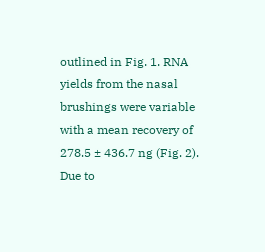outlined in Fig. 1. RNA yields from the nasal brushings were variable with a mean recovery of 278.5 ± 436.7 ng (Fig. 2). Due to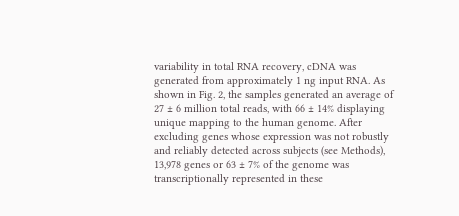variability in total RNA recovery, cDNA was generated from approximately 1 ng input RNA. As shown in Fig. 2, the samples generated an average of 27 ± 6 million total reads, with 66 ± 14% displaying unique mapping to the human genome. After excluding genes whose expression was not robustly and reliably detected across subjects (see Methods), 13,978 genes or 63 ± 7% of the genome was transcriptionally represented in these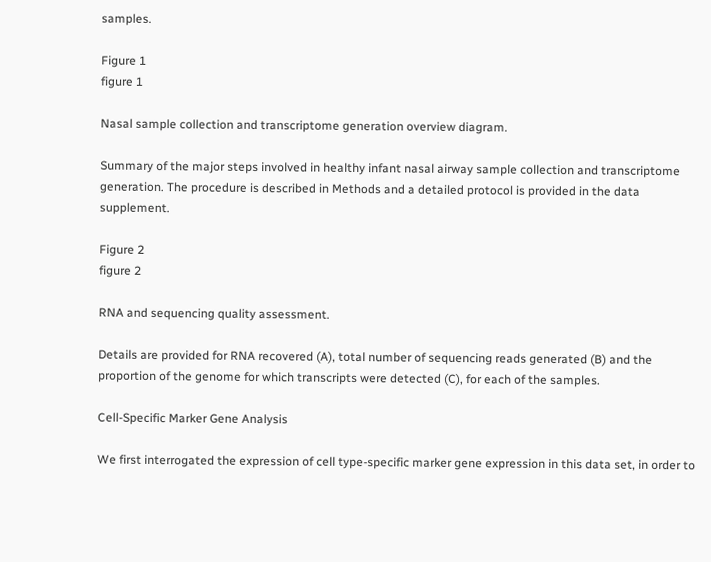samples.

Figure 1
figure 1

Nasal sample collection and transcriptome generation overview diagram.

Summary of the major steps involved in healthy infant nasal airway sample collection and transcriptome generation. The procedure is described in Methods and a detailed protocol is provided in the data supplement.

Figure 2
figure 2

RNA and sequencing quality assessment.

Details are provided for RNA recovered (A), total number of sequencing reads generated (B) and the proportion of the genome for which transcripts were detected (C), for each of the samples.

Cell-Specific Marker Gene Analysis

We first interrogated the expression of cell type-specific marker gene expression in this data set, in order to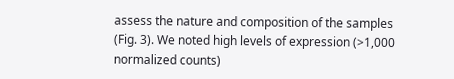assess the nature and composition of the samples (Fig. 3). We noted high levels of expression (>1,000 normalized counts)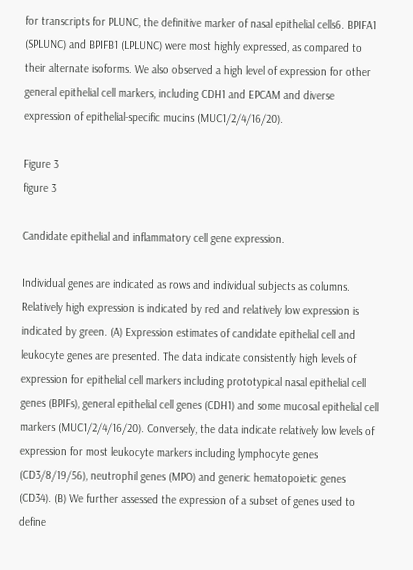for transcripts for PLUNC, the definitive marker of nasal epithelial cells6. BPIFA1 (SPLUNC) and BPIFB1 (LPLUNC) were most highly expressed, as compared to their alternate isoforms. We also observed a high level of expression for other general epithelial cell markers, including CDH1 and EPCAM and diverse expression of epithelial-specific mucins (MUC1/2/4/16/20).

Figure 3
figure 3

Candidate epithelial and inflammatory cell gene expression.

Individual genes are indicated as rows and individual subjects as columns. Relatively high expression is indicated by red and relatively low expression is indicated by green. (A) Expression estimates of candidate epithelial cell and leukocyte genes are presented. The data indicate consistently high levels of expression for epithelial cell markers including prototypical nasal epithelial cell genes (BPIFs), general epithelial cell genes (CDH1) and some mucosal epithelial cell markers (MUC1/2/4/16/20). Conversely, the data indicate relatively low levels of expression for most leukocyte markers including lymphocyte genes (CD3/8/19/56), neutrophil genes (MPO) and generic hematopoietic genes (CD34). (B) We further assessed the expression of a subset of genes used to define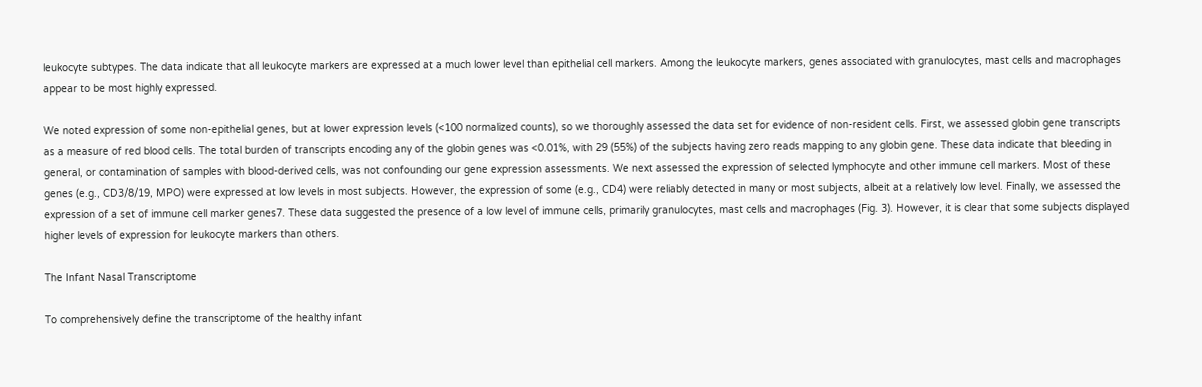leukocyte subtypes. The data indicate that all leukocyte markers are expressed at a much lower level than epithelial cell markers. Among the leukocyte markers, genes associated with granulocytes, mast cells and macrophages appear to be most highly expressed.

We noted expression of some non-epithelial genes, but at lower expression levels (<100 normalized counts), so we thoroughly assessed the data set for evidence of non-resident cells. First, we assessed globin gene transcripts as a measure of red blood cells. The total burden of transcripts encoding any of the globin genes was <0.01%, with 29 (55%) of the subjects having zero reads mapping to any globin gene. These data indicate that bleeding in general, or contamination of samples with blood-derived cells, was not confounding our gene expression assessments. We next assessed the expression of selected lymphocyte and other immune cell markers. Most of these genes (e.g., CD3/8/19, MPO) were expressed at low levels in most subjects. However, the expression of some (e.g., CD4) were reliably detected in many or most subjects, albeit at a relatively low level. Finally, we assessed the expression of a set of immune cell marker genes7. These data suggested the presence of a low level of immune cells, primarily granulocytes, mast cells and macrophages (Fig. 3). However, it is clear that some subjects displayed higher levels of expression for leukocyte markers than others.

The Infant Nasal Transcriptome

To comprehensively define the transcriptome of the healthy infant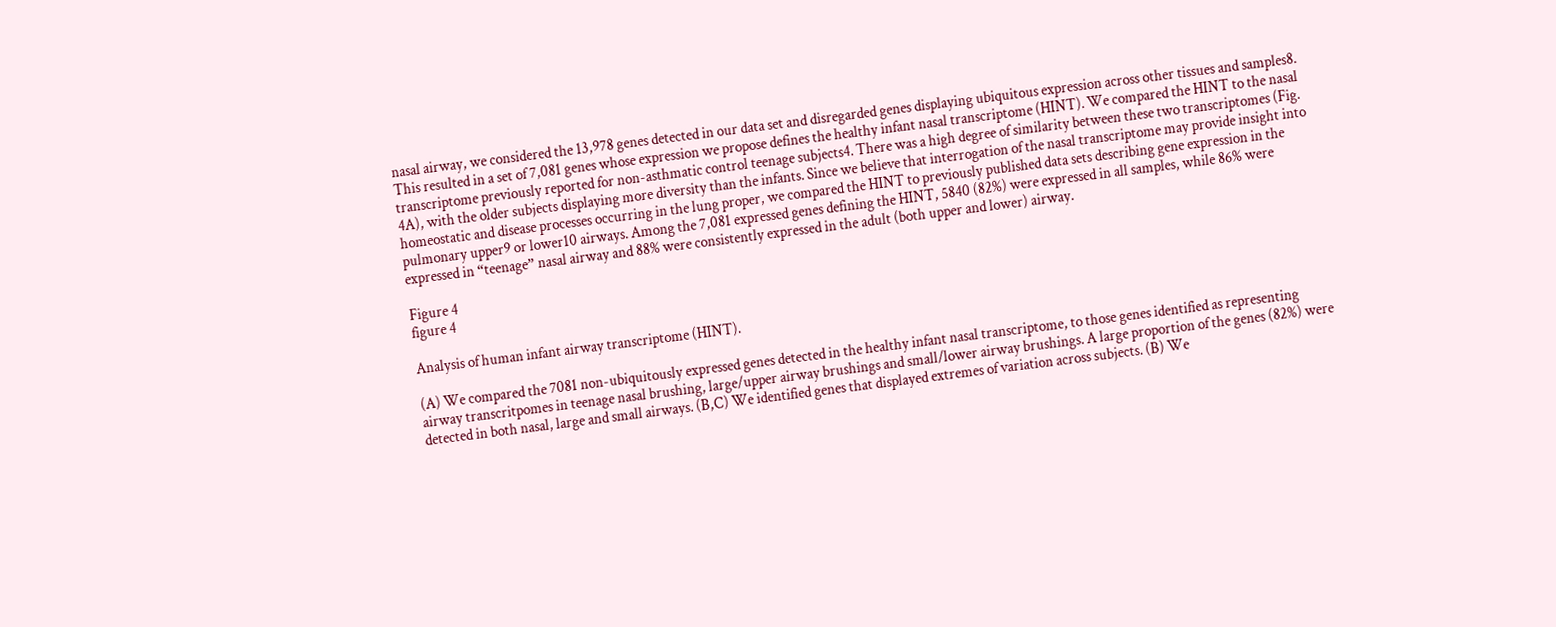nasal airway, we considered the 13,978 genes detected in our data set and disregarded genes displaying ubiquitous expression across other tissues and samples8. This resulted in a set of 7,081 genes whose expression we propose defines the healthy infant nasal transcriptome (HINT). We compared the HINT to the nasal transcriptome previously reported for non-asthmatic control teenage subjects4. There was a high degree of similarity between these two transcriptomes (Fig. 4A), with the older subjects displaying more diversity than the infants. Since we believe that interrogation of the nasal transcriptome may provide insight into homeostatic and disease processes occurring in the lung proper, we compared the HINT to previously published data sets describing gene expression in the pulmonary upper9 or lower10 airways. Among the 7,081 expressed genes defining the HINT, 5840 (82%) were expressed in all samples, while 86% were expressed in “teenage” nasal airway and 88% were consistently expressed in the adult (both upper and lower) airway.

Figure 4
figure 4

Analysis of human infant airway transcriptome (HINT).

(A) We compared the 7081 non-ubiquitously expressed genes detected in the healthy infant nasal transcriptome, to those genes identified as representing airway transcritpomes in teenage nasal brushing, large/upper airway brushings and small/lower airway brushings. A large proportion of the genes (82%) were detected in both nasal, large and small airways. (B,C) We identified genes that displayed extremes of variation across subjects. (B) We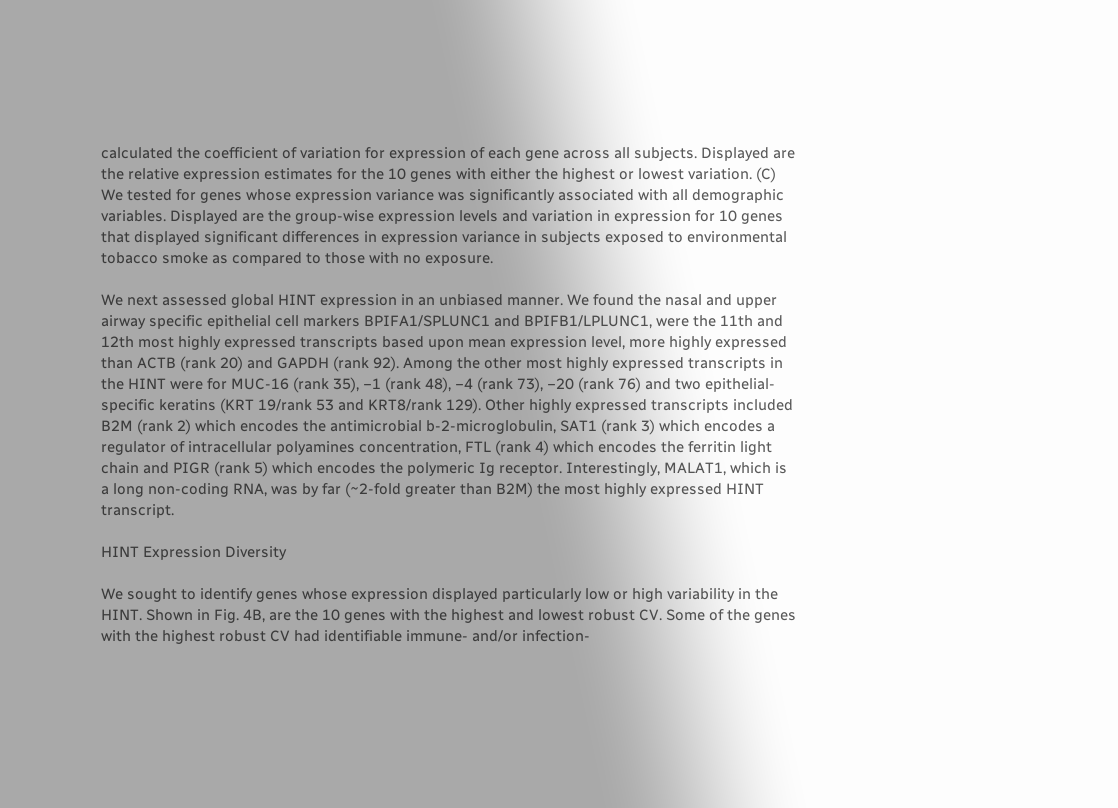calculated the coefficient of variation for expression of each gene across all subjects. Displayed are the relative expression estimates for the 10 genes with either the highest or lowest variation. (C) We tested for genes whose expression variance was significantly associated with all demographic variables. Displayed are the group-wise expression levels and variation in expression for 10 genes that displayed significant differences in expression variance in subjects exposed to environmental tobacco smoke as compared to those with no exposure.

We next assessed global HINT expression in an unbiased manner. We found the nasal and upper airway specific epithelial cell markers BPIFA1/SPLUNC1 and BPIFB1/LPLUNC1, were the 11th and 12th most highly expressed transcripts based upon mean expression level, more highly expressed than ACTB (rank 20) and GAPDH (rank 92). Among the other most highly expressed transcripts in the HINT were for MUC-16 (rank 35), −1 (rank 48), −4 (rank 73), −20 (rank 76) and two epithelial-specific keratins (KRT 19/rank 53 and KRT8/rank 129). Other highly expressed transcripts included B2M (rank 2) which encodes the antimicrobial b-2-microglobulin, SAT1 (rank 3) which encodes a regulator of intracellular polyamines concentration, FTL (rank 4) which encodes the ferritin light chain and PIGR (rank 5) which encodes the polymeric Ig receptor. Interestingly, MALAT1, which is a long non-coding RNA, was by far (~2-fold greater than B2M) the most highly expressed HINT transcript.

HINT Expression Diversity

We sought to identify genes whose expression displayed particularly low or high variability in the HINT. Shown in Fig. 4B, are the 10 genes with the highest and lowest robust CV. Some of the genes with the highest robust CV had identifiable immune- and/or infection-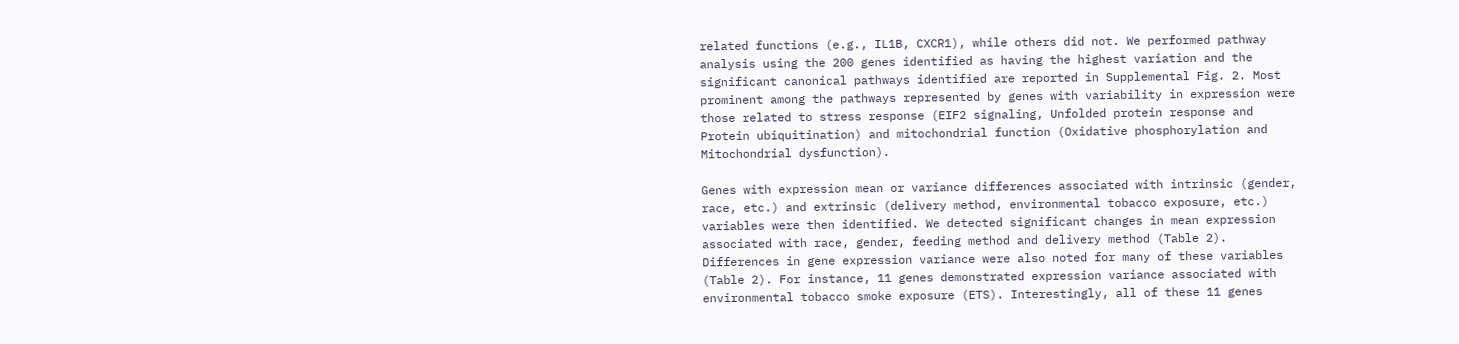related functions (e.g., IL1B, CXCR1), while others did not. We performed pathway analysis using the 200 genes identified as having the highest variation and the significant canonical pathways identified are reported in Supplemental Fig. 2. Most prominent among the pathways represented by genes with variability in expression were those related to stress response (EIF2 signaling, Unfolded protein response and Protein ubiquitination) and mitochondrial function (Oxidative phosphorylation and Mitochondrial dysfunction).

Genes with expression mean or variance differences associated with intrinsic (gender, race, etc.) and extrinsic (delivery method, environmental tobacco exposure, etc.) variables were then identified. We detected significant changes in mean expression associated with race, gender, feeding method and delivery method (Table 2). Differences in gene expression variance were also noted for many of these variables (Table 2). For instance, 11 genes demonstrated expression variance associated with environmental tobacco smoke exposure (ETS). Interestingly, all of these 11 genes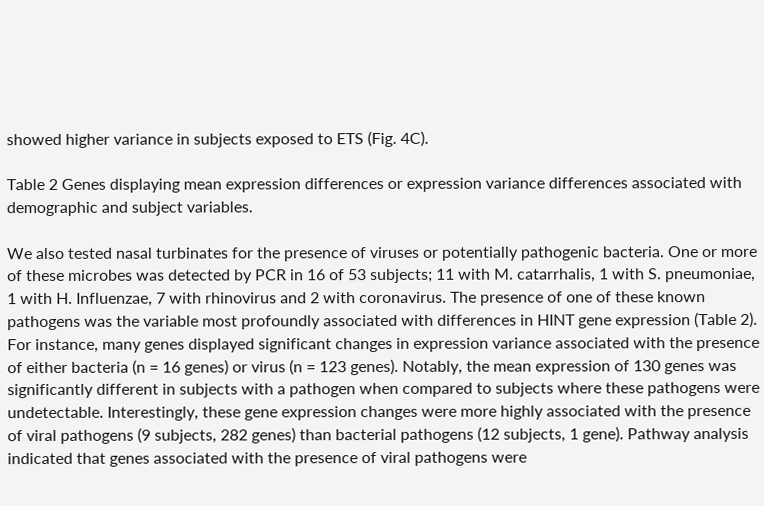showed higher variance in subjects exposed to ETS (Fig. 4C).

Table 2 Genes displaying mean expression differences or expression variance differences associated with demographic and subject variables.

We also tested nasal turbinates for the presence of viruses or potentially pathogenic bacteria. One or more of these microbes was detected by PCR in 16 of 53 subjects; 11 with M. catarrhalis, 1 with S. pneumoniae, 1 with H. Influenzae, 7 with rhinovirus and 2 with coronavirus. The presence of one of these known pathogens was the variable most profoundly associated with differences in HINT gene expression (Table 2). For instance, many genes displayed significant changes in expression variance associated with the presence of either bacteria (n = 16 genes) or virus (n = 123 genes). Notably, the mean expression of 130 genes was significantly different in subjects with a pathogen when compared to subjects where these pathogens were undetectable. Interestingly, these gene expression changes were more highly associated with the presence of viral pathogens (9 subjects, 282 genes) than bacterial pathogens (12 subjects, 1 gene). Pathway analysis indicated that genes associated with the presence of viral pathogens were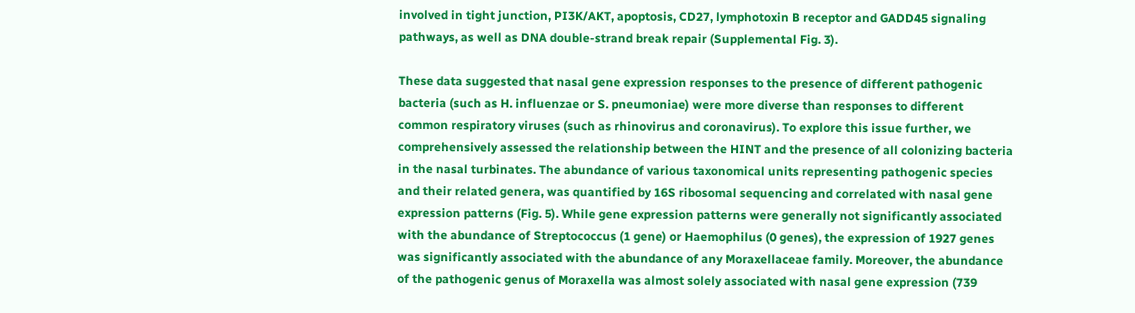involved in tight junction, PI3K/AKT, apoptosis, CD27, lymphotoxin B receptor and GADD45 signaling pathways, as well as DNA double-strand break repair (Supplemental Fig. 3).

These data suggested that nasal gene expression responses to the presence of different pathogenic bacteria (such as H. influenzae or S. pneumoniae) were more diverse than responses to different common respiratory viruses (such as rhinovirus and coronavirus). To explore this issue further, we comprehensively assessed the relationship between the HINT and the presence of all colonizing bacteria in the nasal turbinates. The abundance of various taxonomical units representing pathogenic species and their related genera, was quantified by 16S ribosomal sequencing and correlated with nasal gene expression patterns (Fig. 5). While gene expression patterns were generally not significantly associated with the abundance of Streptococcus (1 gene) or Haemophilus (0 genes), the expression of 1927 genes was significantly associated with the abundance of any Moraxellaceae family. Moreover, the abundance of the pathogenic genus of Moraxella was almost solely associated with nasal gene expression (739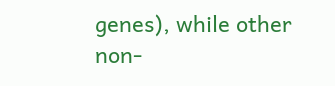genes), while other non-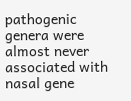pathogenic genera were almost never associated with nasal gene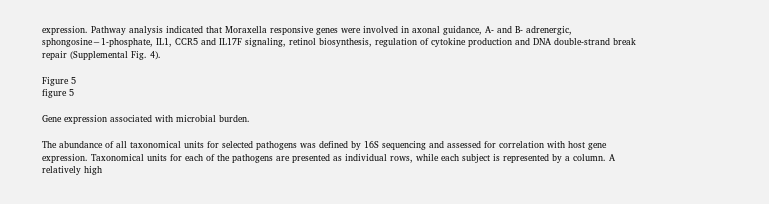expression. Pathway analysis indicated that Moraxella responsive genes were involved in axonal guidance, A- and B- adrenergic, sphongosine−1-phosphate, IL1, CCR5 and IL17F signaling, retinol biosynthesis, regulation of cytokine production and DNA double-strand break repair (Supplemental Fig. 4).

Figure 5
figure 5

Gene expression associated with microbial burden.

The abundance of all taxonomical units for selected pathogens was defined by 16S sequencing and assessed for correlation with host gene expression. Taxonomical units for each of the pathogens are presented as individual rows, while each subject is represented by a column. A relatively high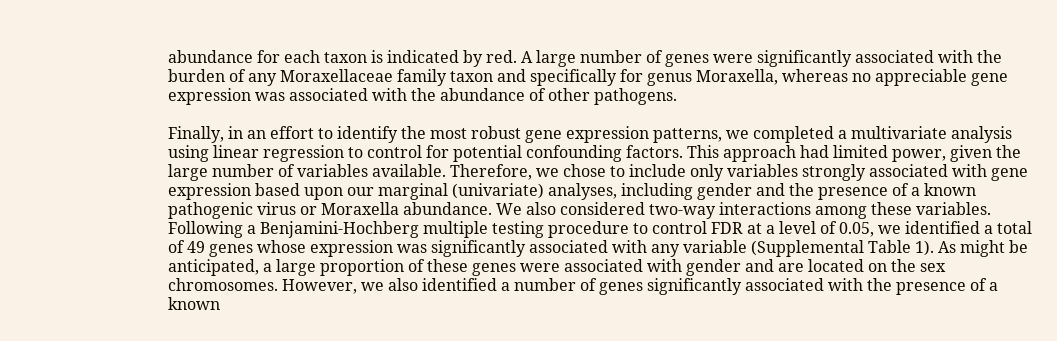abundance for each taxon is indicated by red. A large number of genes were significantly associated with the burden of any Moraxellaceae family taxon and specifically for genus Moraxella, whereas no appreciable gene expression was associated with the abundance of other pathogens.

Finally, in an effort to identify the most robust gene expression patterns, we completed a multivariate analysis using linear regression to control for potential confounding factors. This approach had limited power, given the large number of variables available. Therefore, we chose to include only variables strongly associated with gene expression based upon our marginal (univariate) analyses, including gender and the presence of a known pathogenic virus or Moraxella abundance. We also considered two-way interactions among these variables. Following a Benjamini-Hochberg multiple testing procedure to control FDR at a level of 0.05, we identified a total of 49 genes whose expression was significantly associated with any variable (Supplemental Table 1). As might be anticipated, a large proportion of these genes were associated with gender and are located on the sex chromosomes. However, we also identified a number of genes significantly associated with the presence of a known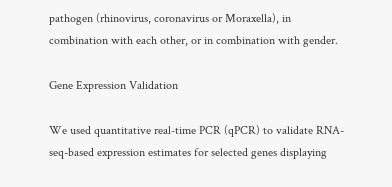pathogen (rhinovirus, coronavirus or Moraxella), in combination with each other, or in combination with gender.

Gene Expression Validation

We used quantitative real-time PCR (qPCR) to validate RNA-seq-based expression estimates for selected genes displaying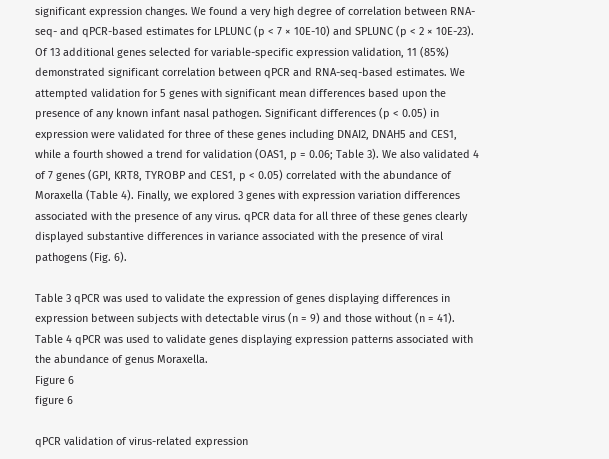significant expression changes. We found a very high degree of correlation between RNA-seq- and qPCR-based estimates for LPLUNC (p < 7 × 10E-10) and SPLUNC (p < 2 × 10E-23). Of 13 additional genes selected for variable-specific expression validation, 11 (85%) demonstrated significant correlation between qPCR and RNA-seq-based estimates. We attempted validation for 5 genes with significant mean differences based upon the presence of any known infant nasal pathogen. Significant differences (p < 0.05) in expression were validated for three of these genes including DNAI2, DNAH5 and CES1, while a fourth showed a trend for validation (OAS1, p = 0.06; Table 3). We also validated 4 of 7 genes (GPI, KRT8, TYROBP and CES1, p < 0.05) correlated with the abundance of Moraxella (Table 4). Finally, we explored 3 genes with expression variation differences associated with the presence of any virus. qPCR data for all three of these genes clearly displayed substantive differences in variance associated with the presence of viral pathogens (Fig. 6).

Table 3 qPCR was used to validate the expression of genes displaying differences in expression between subjects with detectable virus (n = 9) and those without (n = 41).
Table 4 qPCR was used to validate genes displaying expression patterns associated with the abundance of genus Moraxella.
Figure 6
figure 6

qPCR validation of virus-related expression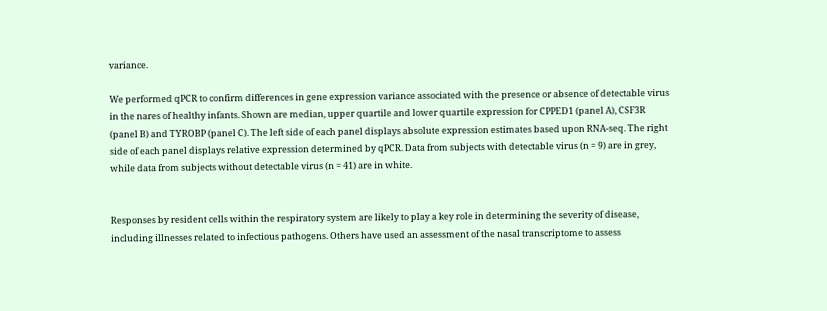variance.

We performed qPCR to confirm differences in gene expression variance associated with the presence or absence of detectable virus in the nares of healthy infants. Shown are median, upper quartile and lower quartile expression for CPPED1 (panel A), CSF3R (panel B) and TYROBP (panel C). The left side of each panel displays absolute expression estimates based upon RNA-seq. The right side of each panel displays relative expression determined by qPCR. Data from subjects with detectable virus (n = 9) are in grey, while data from subjects without detectable virus (n = 41) are in white.


Responses by resident cells within the respiratory system are likely to play a key role in determining the severity of disease, including illnesses related to infectious pathogens. Others have used an assessment of the nasal transcriptome to assess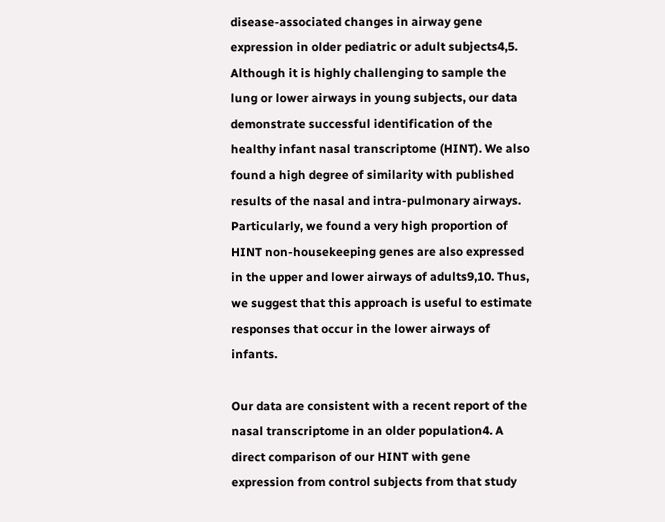disease-associated changes in airway gene expression in older pediatric or adult subjects4,5. Although it is highly challenging to sample the lung or lower airways in young subjects, our data demonstrate successful identification of the healthy infant nasal transcriptome (HINT). We also found a high degree of similarity with published results of the nasal and intra-pulmonary airways. Particularly, we found a very high proportion of HINT non-housekeeping genes are also expressed in the upper and lower airways of adults9,10. Thus, we suggest that this approach is useful to estimate responses that occur in the lower airways of infants.

Our data are consistent with a recent report of the nasal transcriptome in an older population4. A direct comparison of our HINT with gene expression from control subjects from that study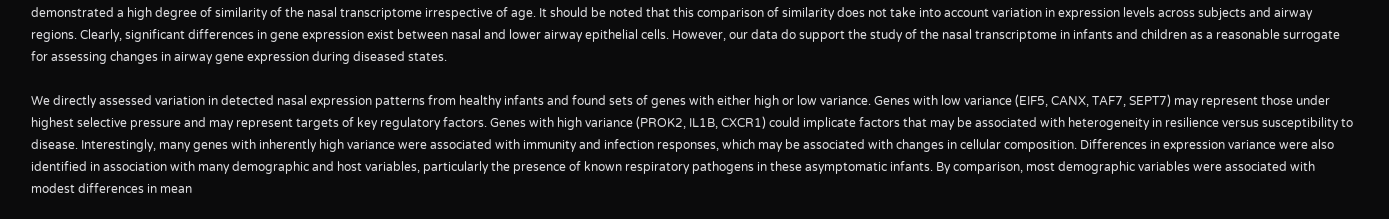demonstrated a high degree of similarity of the nasal transcriptome irrespective of age. It should be noted that this comparison of similarity does not take into account variation in expression levels across subjects and airway regions. Clearly, significant differences in gene expression exist between nasal and lower airway epithelial cells. However, our data do support the study of the nasal transcriptome in infants and children as a reasonable surrogate for assessing changes in airway gene expression during diseased states.

We directly assessed variation in detected nasal expression patterns from healthy infants and found sets of genes with either high or low variance. Genes with low variance (EIF5, CANX, TAF7, SEPT7) may represent those under highest selective pressure and may represent targets of key regulatory factors. Genes with high variance (PROK2, IL1B, CXCR1) could implicate factors that may be associated with heterogeneity in resilience versus susceptibility to disease. Interestingly, many genes with inherently high variance were associated with immunity and infection responses, which may be associated with changes in cellular composition. Differences in expression variance were also identified in association with many demographic and host variables, particularly the presence of known respiratory pathogens in these asymptomatic infants. By comparison, most demographic variables were associated with modest differences in mean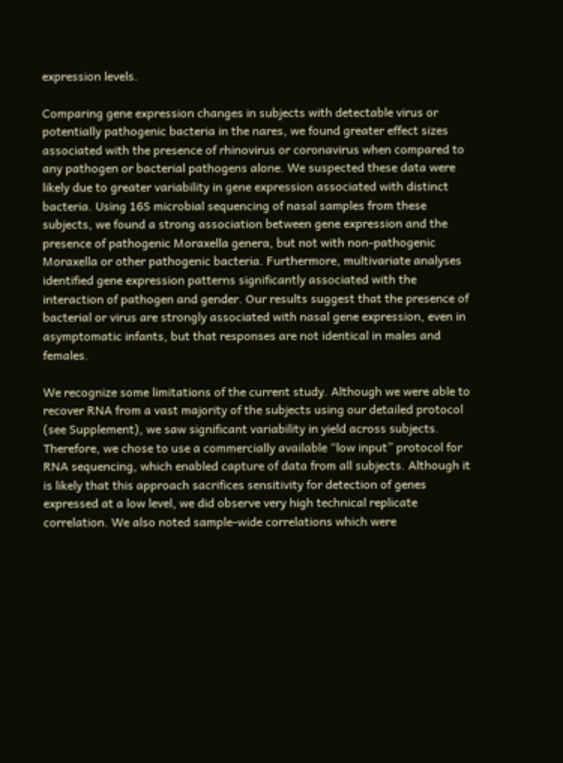expression levels.

Comparing gene expression changes in subjects with detectable virus or potentially pathogenic bacteria in the nares, we found greater effect sizes associated with the presence of rhinovirus or coronavirus when compared to any pathogen or bacterial pathogens alone. We suspected these data were likely due to greater variability in gene expression associated with distinct bacteria. Using 16S microbial sequencing of nasal samples from these subjects, we found a strong association between gene expression and the presence of pathogenic Moraxella genera, but not with non-pathogenic Moraxella or other pathogenic bacteria. Furthermore, multivariate analyses identified gene expression patterns significantly associated with the interaction of pathogen and gender. Our results suggest that the presence of bacterial or virus are strongly associated with nasal gene expression, even in asymptomatic infants, but that responses are not identical in males and females.

We recognize some limitations of the current study. Although we were able to recover RNA from a vast majority of the subjects using our detailed protocol (see Supplement), we saw significant variability in yield across subjects. Therefore, we chose to use a commercially available “low input” protocol for RNA sequencing, which enabled capture of data from all subjects. Although it is likely that this approach sacrifices sensitivity for detection of genes expressed at a low level, we did observe very high technical replicate correlation. We also noted sample-wide correlations which were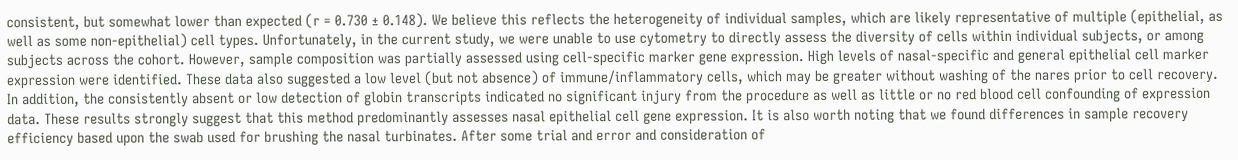consistent, but somewhat lower than expected (r = 0.730 ± 0.148). We believe this reflects the heterogeneity of individual samples, which are likely representative of multiple (epithelial, as well as some non-epithelial) cell types. Unfortunately, in the current study, we were unable to use cytometry to directly assess the diversity of cells within individual subjects, or among subjects across the cohort. However, sample composition was partially assessed using cell-specific marker gene expression. High levels of nasal-specific and general epithelial cell marker expression were identified. These data also suggested a low level (but not absence) of immune/inflammatory cells, which may be greater without washing of the nares prior to cell recovery. In addition, the consistently absent or low detection of globin transcripts indicated no significant injury from the procedure as well as little or no red blood cell confounding of expression data. These results strongly suggest that this method predominantly assesses nasal epithelial cell gene expression. It is also worth noting that we found differences in sample recovery efficiency based upon the swab used for brushing the nasal turbinates. After some trial and error and consideration of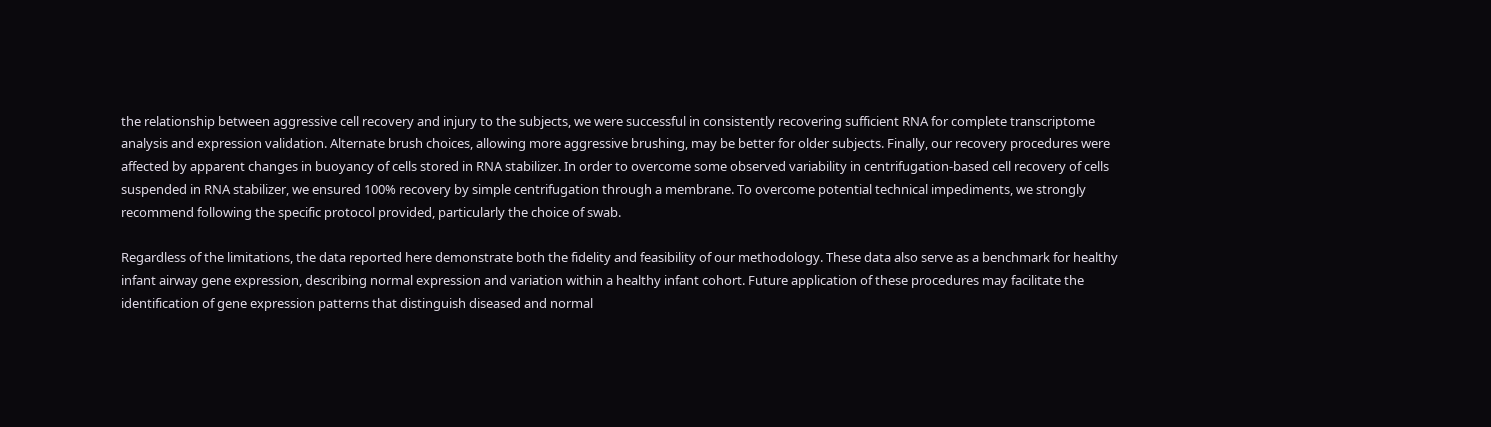the relationship between aggressive cell recovery and injury to the subjects, we were successful in consistently recovering sufficient RNA for complete transcriptome analysis and expression validation. Alternate brush choices, allowing more aggressive brushing, may be better for older subjects. Finally, our recovery procedures were affected by apparent changes in buoyancy of cells stored in RNA stabilizer. In order to overcome some observed variability in centrifugation-based cell recovery of cells suspended in RNA stabilizer, we ensured 100% recovery by simple centrifugation through a membrane. To overcome potential technical impediments, we strongly recommend following the specific protocol provided, particularly the choice of swab.

Regardless of the limitations, the data reported here demonstrate both the fidelity and feasibility of our methodology. These data also serve as a benchmark for healthy infant airway gene expression, describing normal expression and variation within a healthy infant cohort. Future application of these procedures may facilitate the identification of gene expression patterns that distinguish diseased and normal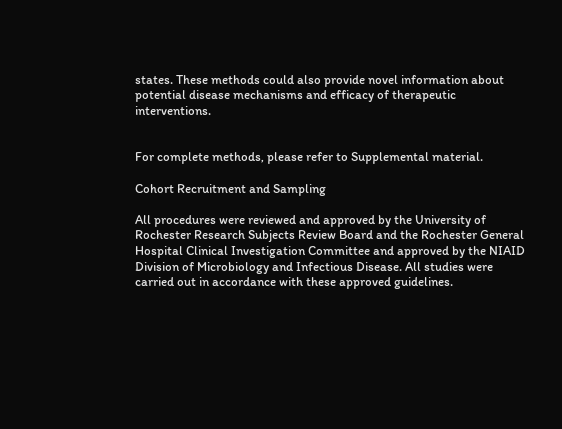states. These methods could also provide novel information about potential disease mechanisms and efficacy of therapeutic interventions.


For complete methods, please refer to Supplemental material.

Cohort Recruitment and Sampling

All procedures were reviewed and approved by the University of Rochester Research Subjects Review Board and the Rochester General Hospital Clinical Investigation Committee and approved by the NIAID Division of Microbiology and Infectious Disease. All studies were carried out in accordance with these approved guidelines.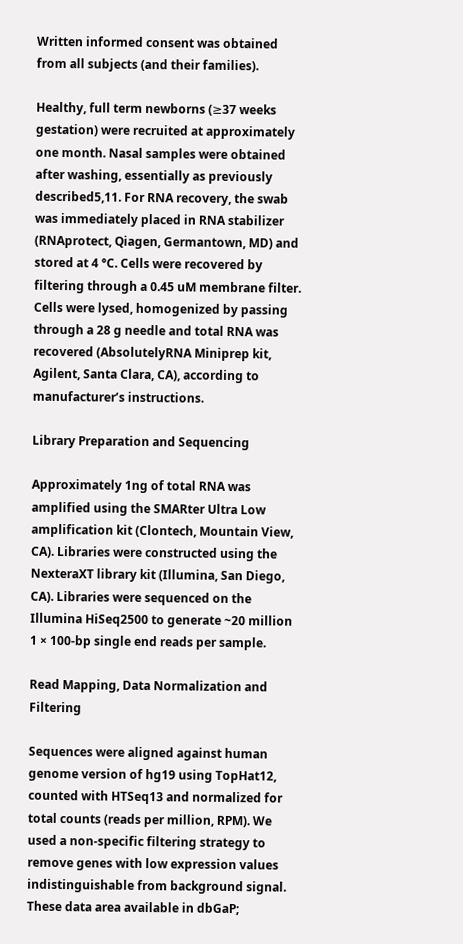Written informed consent was obtained from all subjects (and their families).

Healthy, full term newborns (≥37 weeks gestation) were recruited at approximately one month. Nasal samples were obtained after washing, essentially as previously described5,11. For RNA recovery, the swab was immediately placed in RNA stabilizer (RNAprotect, Qiagen, Germantown, MD) and stored at 4 °C. Cells were recovered by filtering through a 0.45 uM membrane filter. Cells were lysed, homogenized by passing through a 28 g needle and total RNA was recovered (AbsolutelyRNA Miniprep kit, Agilent, Santa Clara, CA), according to manufacturer’s instructions.

Library Preparation and Sequencing

Approximately 1ng of total RNA was amplified using the SMARter Ultra Low amplification kit (Clontech, Mountain View, CA). Libraries were constructed using the NexteraXT library kit (Illumina, San Diego, CA). Libraries were sequenced on the Illumina HiSeq2500 to generate ~20 million 1 × 100-bp single end reads per sample.

Read Mapping, Data Normalization and Filtering

Sequences were aligned against human genome version of hg19 using TopHat12, counted with HTSeq13 and normalized for total counts (reads per million, RPM). We used a non-specific filtering strategy to remove genes with low expression values indistinguishable from background signal. These data area available in dbGaP;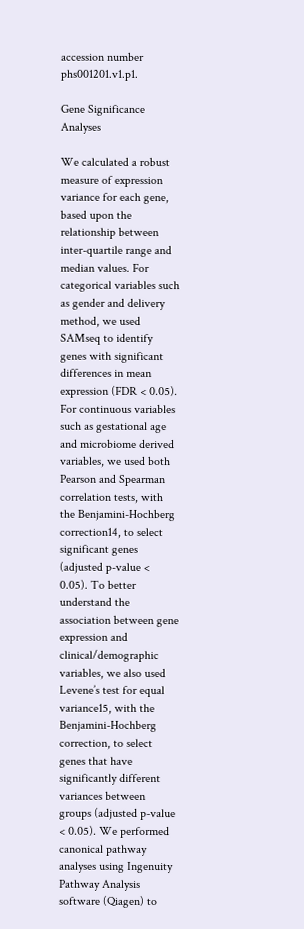accession number phs001201.v1.p1.

Gene Significance Analyses

We calculated a robust measure of expression variance for each gene, based upon the relationship between inter-quartile range and median values. For categorical variables such as gender and delivery method, we used SAMseq to identify genes with significant differences in mean expression (FDR < 0.05). For continuous variables such as gestational age and microbiome derived variables, we used both Pearson and Spearman correlation tests, with the Benjamini-Hochberg correction14, to select significant genes (adjusted p-value < 0.05). To better understand the association between gene expression and clinical/demographic variables, we also used Levene’s test for equal variance15, with the Benjamini-Hochberg correction, to select genes that have significantly different variances between groups (adjusted p-value < 0.05). We performed canonical pathway analyses using Ingenuity Pathway Analysis software (Qiagen) to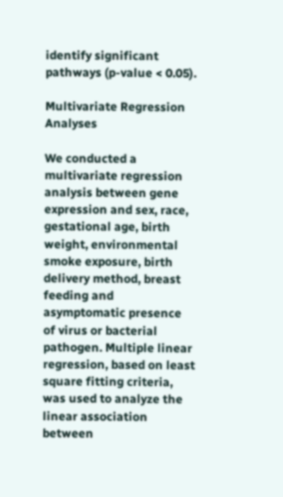identify significant pathways (p-value < 0.05).

Multivariate Regression Analyses

We conducted a multivariate regression analysis between gene expression and sex, race, gestational age, birth weight, environmental smoke exposure, birth delivery method, breast feeding and asymptomatic presence of virus or bacterial pathogen. Multiple linear regression, based on least square fitting criteria, was used to analyze the linear association between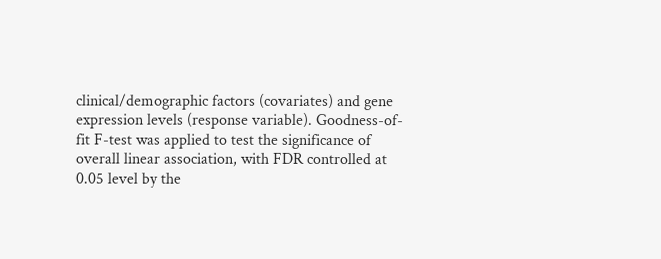clinical/demographic factors (covariates) and gene expression levels (response variable). Goodness-of-fit F-test was applied to test the significance of overall linear association, with FDR controlled at 0.05 level by the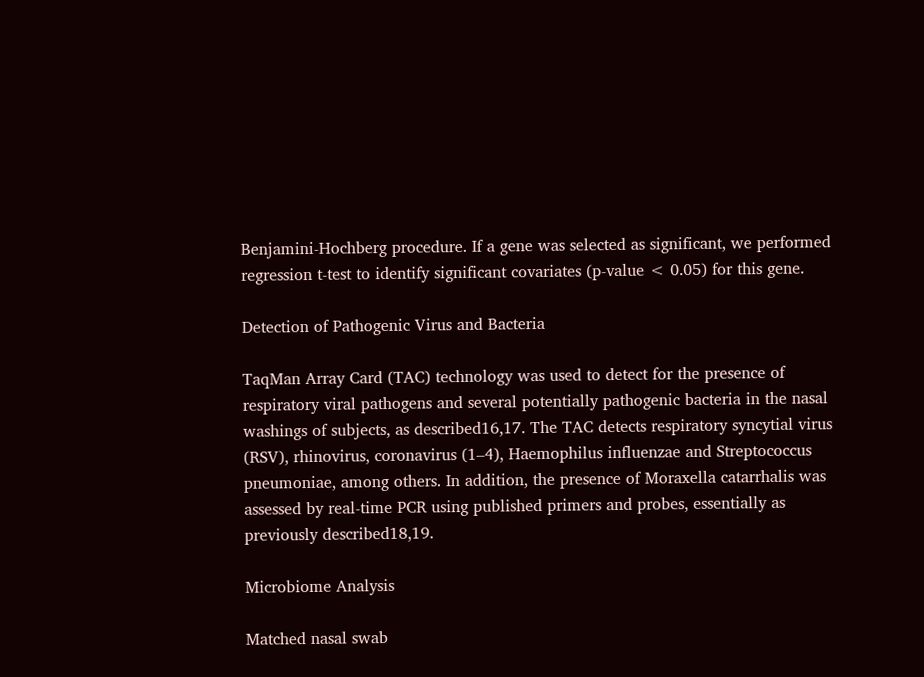Benjamini-Hochberg procedure. If a gene was selected as significant, we performed regression t-test to identify significant covariates (p-value < 0.05) for this gene.

Detection of Pathogenic Virus and Bacteria

TaqMan Array Card (TAC) technology was used to detect for the presence of respiratory viral pathogens and several potentially pathogenic bacteria in the nasal washings of subjects, as described16,17. The TAC detects respiratory syncytial virus (RSV), rhinovirus, coronavirus (1–4), Haemophilus influenzae and Streptococcus pneumoniae, among others. In addition, the presence of Moraxella catarrhalis was assessed by real-time PCR using published primers and probes, essentially as previously described18,19.

Microbiome Analysis

Matched nasal swab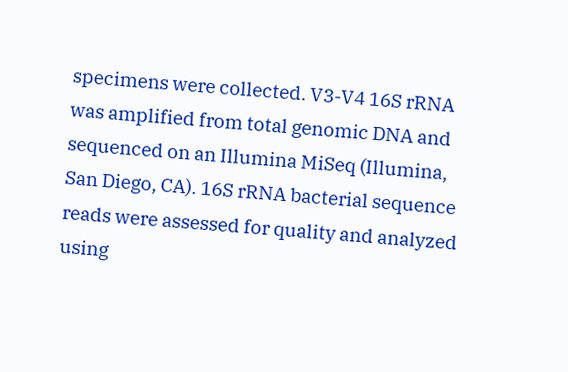specimens were collected. V3-V4 16S rRNA was amplified from total genomic DNA and sequenced on an Illumina MiSeq (Illumina, San Diego, CA). 16S rRNA bacterial sequence reads were assessed for quality and analyzed using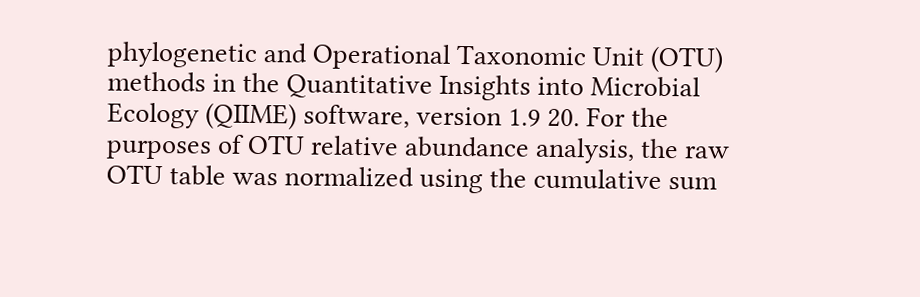phylogenetic and Operational Taxonomic Unit (OTU) methods in the Quantitative Insights into Microbial Ecology (QIIME) software, version 1.9 20. For the purposes of OTU relative abundance analysis, the raw OTU table was normalized using the cumulative sum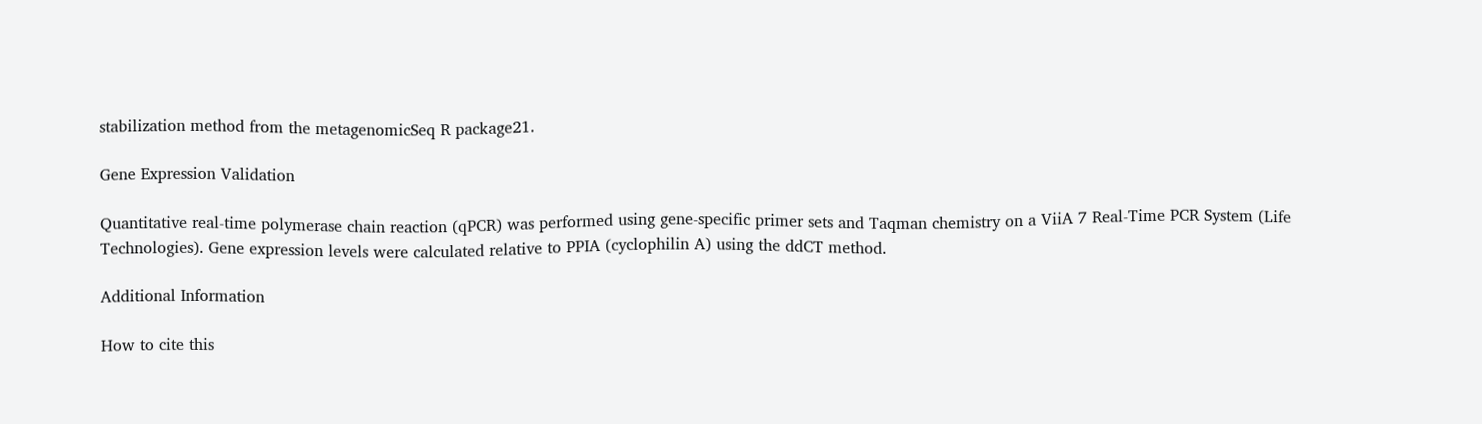stabilization method from the metagenomicSeq R package21.

Gene Expression Validation

Quantitative real-time polymerase chain reaction (qPCR) was performed using gene-specific primer sets and Taqman chemistry on a ViiA 7 Real-Time PCR System (Life Technologies). Gene expression levels were calculated relative to PPIA (cyclophilin A) using the ddCT method.

Additional Information

How to cite this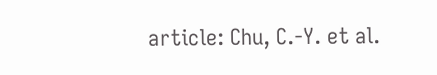article: Chu, C.-Y. et al.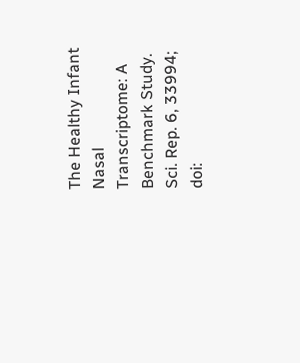The Healthy Infant Nasal Transcriptome: A Benchmark Study. Sci. Rep. 6, 33994; doi: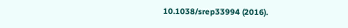10.1038/srep33994 (2016).